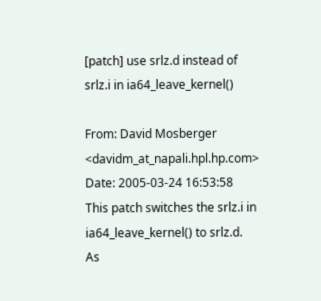[patch] use srlz.d instead of srlz.i in ia64_leave_kernel()

From: David Mosberger <davidm_at_napali.hpl.hp.com>
Date: 2005-03-24 16:53:58
This patch switches the srlz.i in ia64_leave_kernel() to srlz.d.  As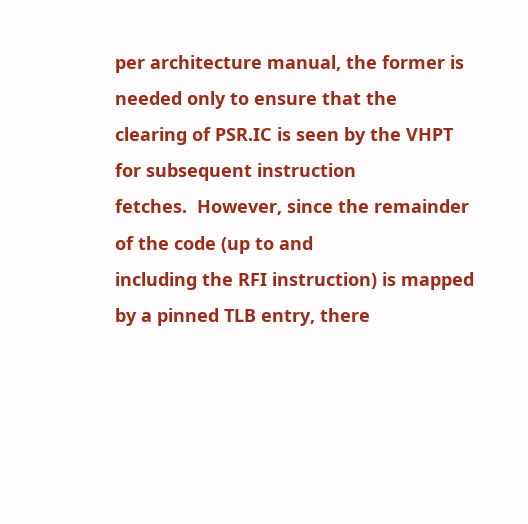per architecture manual, the former is needed only to ensure that the
clearing of PSR.IC is seen by the VHPT for subsequent instruction
fetches.  However, since the remainder of the code (up to and
including the RFI instruction) is mapped by a pinned TLB entry, there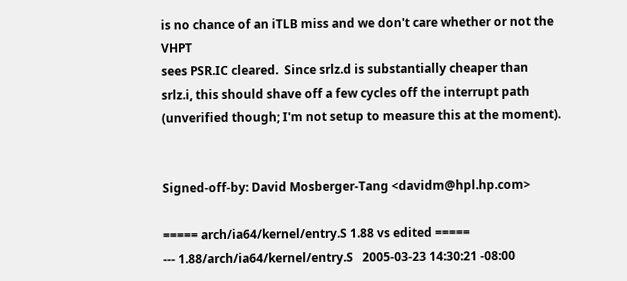is no chance of an iTLB miss and we don't care whether or not the VHPT
sees PSR.IC cleared.  Since srlz.d is substantially cheaper than
srlz.i, this should shave off a few cycles off the interrupt path
(unverified though; I'm not setup to measure this at the moment).


Signed-off-by: David Mosberger-Tang <davidm@hpl.hp.com>

===== arch/ia64/kernel/entry.S 1.88 vs edited =====
--- 1.88/arch/ia64/kernel/entry.S   2005-03-23 14:30:21 -08:00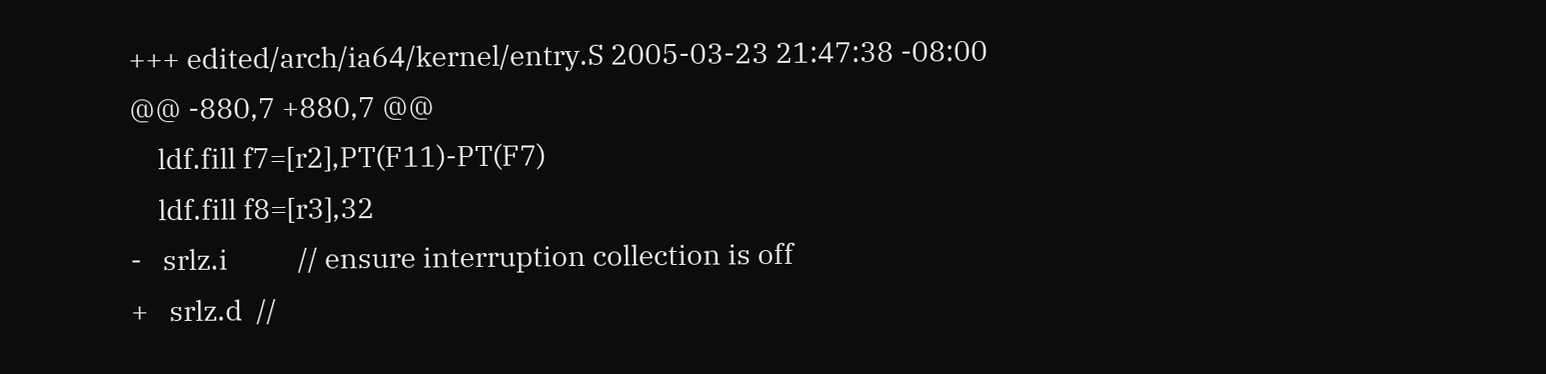+++ edited/arch/ia64/kernel/entry.S 2005-03-23 21:47:38 -08:00
@@ -880,7 +880,7 @@
    ldf.fill f7=[r2],PT(F11)-PT(F7)
    ldf.fill f8=[r3],32
-   srlz.i          // ensure interruption collection is off
+   srlz.d  //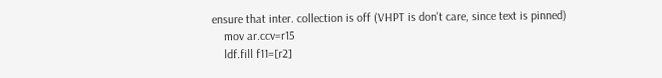ensure that inter. collection is off (VHPT is don't care, since text is pinned)
    mov ar.ccv=r15
    ldf.fill f11=[r2]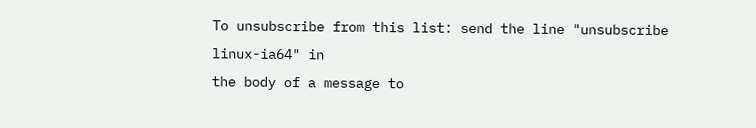To unsubscribe from this list: send the line "unsubscribe linux-ia64" in
the body of a message to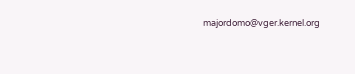majordomo@vger.kernel.org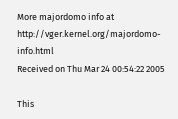More majordomo info at  http://vger.kernel.org/majordomo-info.html
Received on Thu Mar 24 00:54:22 2005

This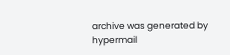archive was generated by hypermail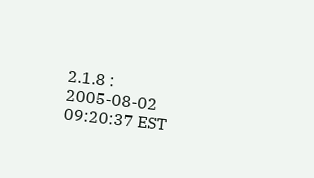2.1.8 : 2005-08-02 09:20:37 EST